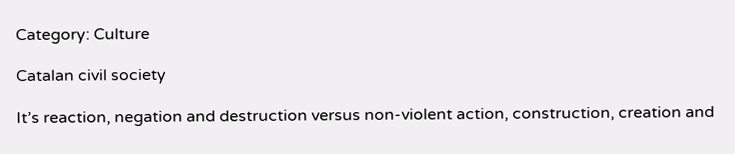Category: Culture

Catalan civil society

It’s reaction, negation and destruction versus non-violent action, construction, creation and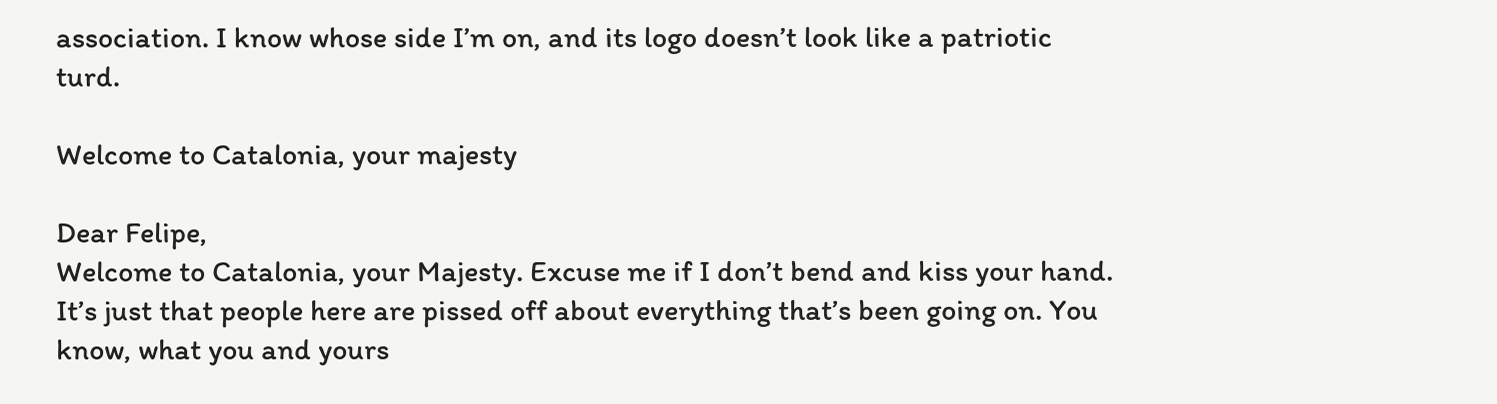association. I know whose side I’m on, and its logo doesn’t look like a patriotic turd.

Welcome to Catalonia, your majesty

Dear Felipe,
Welcome to Catalonia, your Majesty. Excuse me if I don’t bend and kiss your hand. It’s just that people here are pissed off about everything that’s been going on. You know, what you and yours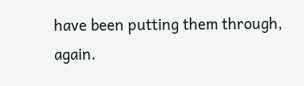have been putting them through, again.